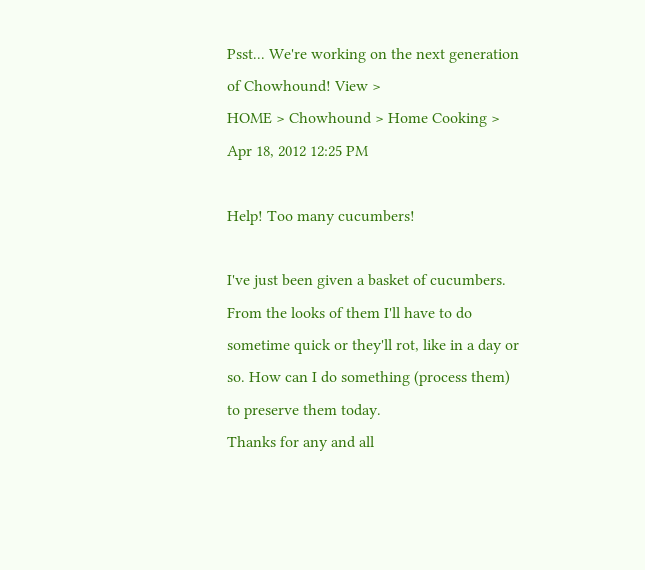Psst... We're working on the next generation of Chowhound! View >
HOME > Chowhound > Home Cooking >
Apr 18, 2012 12:25 PM

Help! Too many cucumbers!

I've just been given a basket of cucumbers. From the looks of them I'll have to do sometime quick or they'll rot, like in a day or so. How can I do something (process them) to preserve them today.
Thanks for any and all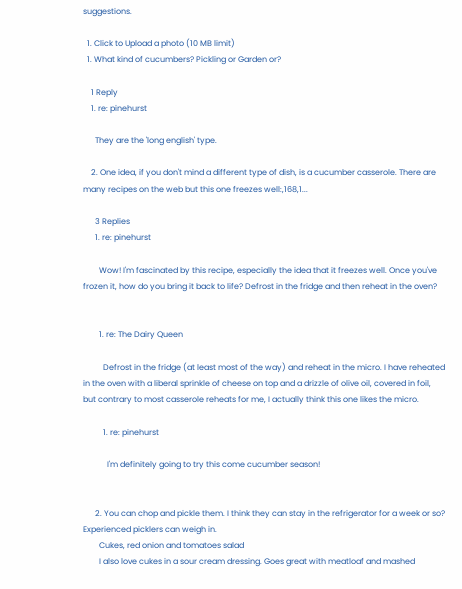suggestions.

  1. Click to Upload a photo (10 MB limit)
  1. What kind of cucumbers? Pickling or Garden or?

    1 Reply
    1. re: pinehurst

      They are the 'long english' type.

    2. One idea, if you don't mind a different type of dish, is a cucumber casserole. There are many recipes on the web but this one freezes well:,168,1...

      3 Replies
      1. re: pinehurst

        Wow! I'm fascinated by this recipe, especially the idea that it freezes well. Once you've frozen it, how do you bring it back to life? Defrost in the fridge and then reheat in the oven?


        1. re: The Dairy Queen

          Defrost in the fridge (at least most of the way) and reheat in the micro. I have reheated in the oven with a liberal sprinkle of cheese on top and a drizzle of olive oil, covered in foil, but contrary to most casserole reheats for me, I actually think this one likes the micro.

          1. re: pinehurst

            I'm definitely going to try this come cucumber season!


      2. You can chop and pickle them. I think they can stay in the refrigerator for a week or so? Experienced picklers can weigh in.
        Cukes, red onion and tomatoes salad
        I also love cukes in a sour cream dressing. Goes great with meatloaf and mashed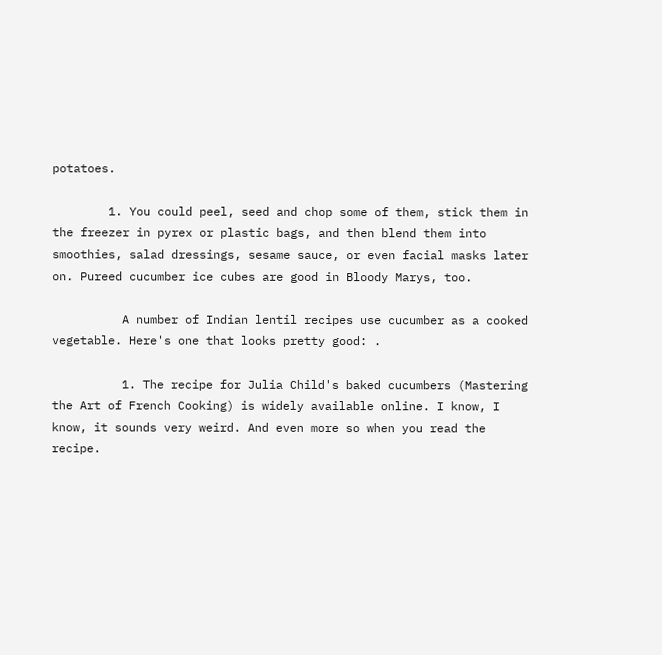potatoes.

        1. You could peel, seed and chop some of them, stick them in the freezer in pyrex or plastic bags, and then blend them into smoothies, salad dressings, sesame sauce, or even facial masks later on. Pureed cucumber ice cubes are good in Bloody Marys, too.

          A number of Indian lentil recipes use cucumber as a cooked vegetable. Here's one that looks pretty good: .

          1. The recipe for Julia Child's baked cucumbers (Mastering the Art of French Cooking) is widely available online. I know, I know, it sounds very weird. And even more so when you read the recipe.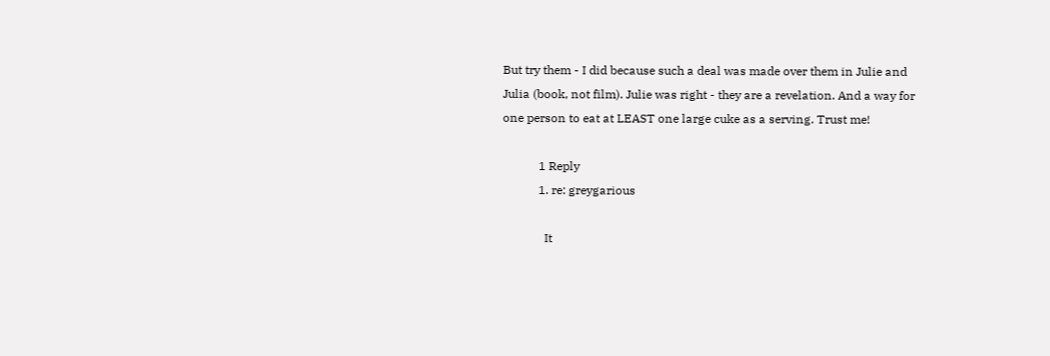But try them - I did because such a deal was made over them in Julie and Julia (book, not film). Julie was right - they are a revelation. And a way for one person to eat at LEAST one large cuke as a serving. Trust me!

            1 Reply
            1. re: greygarious

              It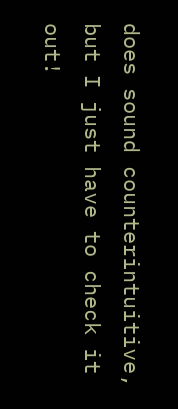does sound counterintuitive, but I just have to check it out!